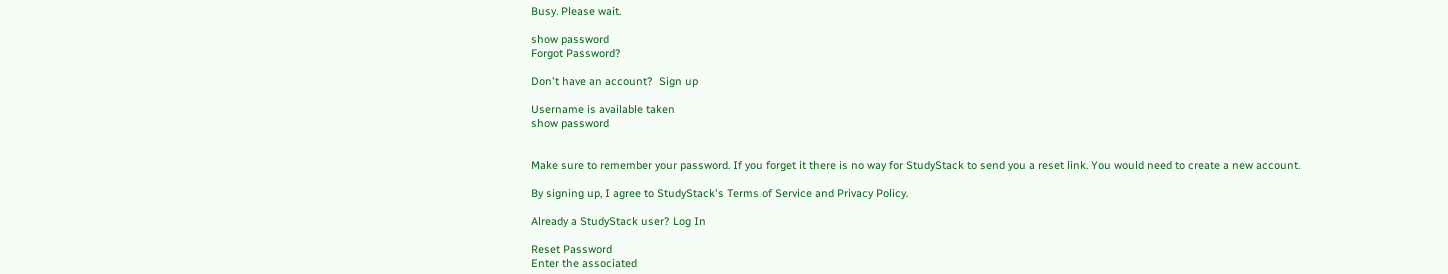Busy. Please wait.

show password
Forgot Password?

Don't have an account?  Sign up

Username is available taken
show password


Make sure to remember your password. If you forget it there is no way for StudyStack to send you a reset link. You would need to create a new account.

By signing up, I agree to StudyStack's Terms of Service and Privacy Policy.

Already a StudyStack user? Log In

Reset Password
Enter the associated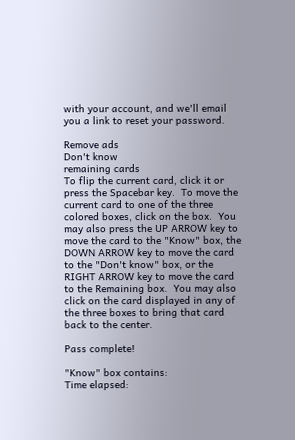with your account, and we'll email you a link to reset your password.

Remove ads
Don't know
remaining cards
To flip the current card, click it or press the Spacebar key.  To move the current card to one of the three colored boxes, click on the box.  You may also press the UP ARROW key to move the card to the "Know" box, the DOWN ARROW key to move the card to the "Don't know" box, or the RIGHT ARROW key to move the card to the Remaining box.  You may also click on the card displayed in any of the three boxes to bring that card back to the center.

Pass complete!

"Know" box contains:
Time elapsed: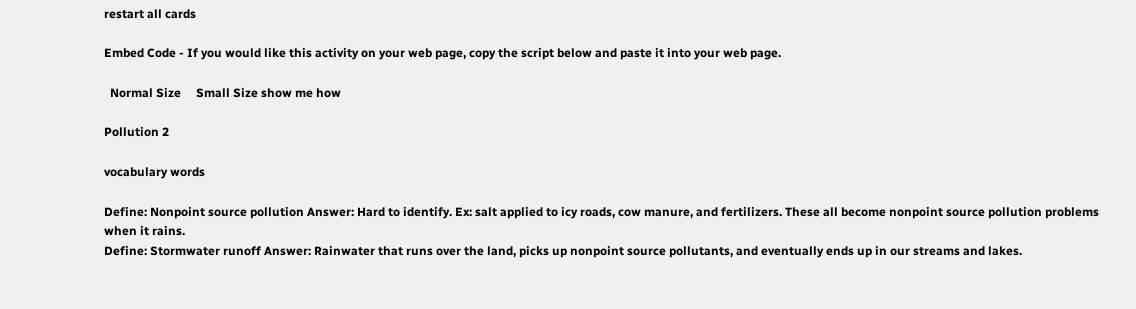restart all cards

Embed Code - If you would like this activity on your web page, copy the script below and paste it into your web page.

  Normal Size     Small Size show me how

Pollution 2

vocabulary words

Define: Nonpoint source pollution Answer: Hard to identify. Ex: salt applied to icy roads, cow manure, and fertilizers. These all become nonpoint source pollution problems when it rains.
Define: Stormwater runoff Answer: Rainwater that runs over the land, picks up nonpoint source pollutants, and eventually ends up in our streams and lakes.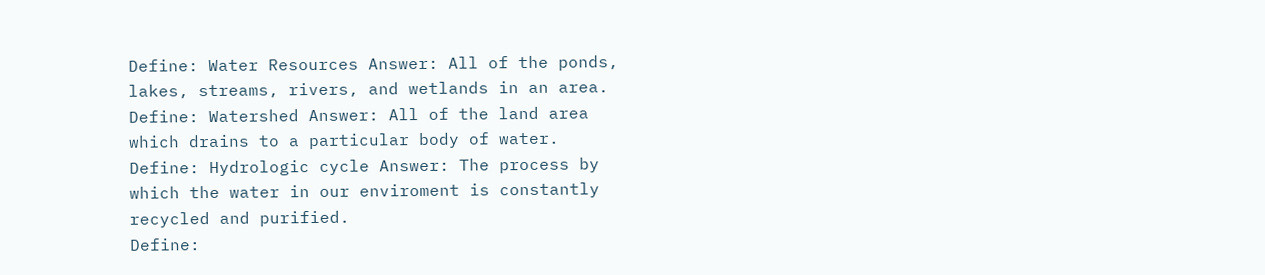Define: Water Resources Answer: All of the ponds, lakes, streams, rivers, and wetlands in an area.
Define: Watershed Answer: All of the land area which drains to a particular body of water.
Define: Hydrologic cycle Answer: The process by which the water in our enviroment is constantly recycled and purified.
Define: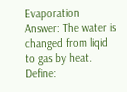Evaporation Answer: The water is changed from liqid to gas by heat.
Define: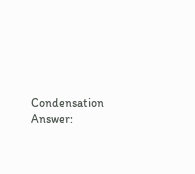Condensation Answer: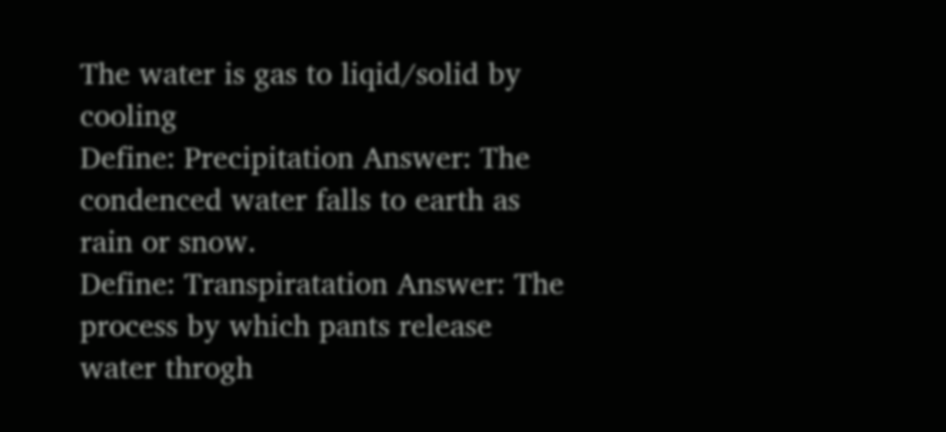The water is gas to liqid/solid by cooling
Define: Precipitation Answer: The condenced water falls to earth as rain or snow.
Define: Transpiratation Answer: The process by which pants release water throgh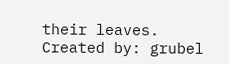their leaves.
Created by: grubel